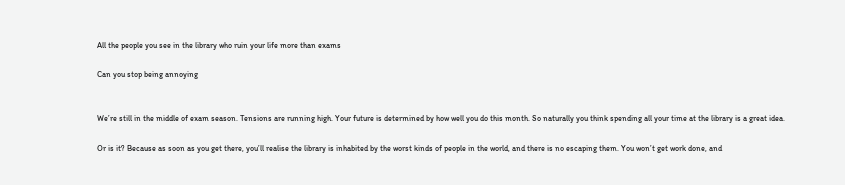All the people you see in the library who ruin your life more than exams

Can you stop being annoying


We’re still in the middle of exam season. Tensions are running high. Your future is determined by how well you do this month. So naturally you think spending all your time at the library is a great idea.

Or is it? Because as soon as you get there, you’ll realise the library is inhabited by the worst kinds of people in the world, and there is no escaping them. You won’t get work done, and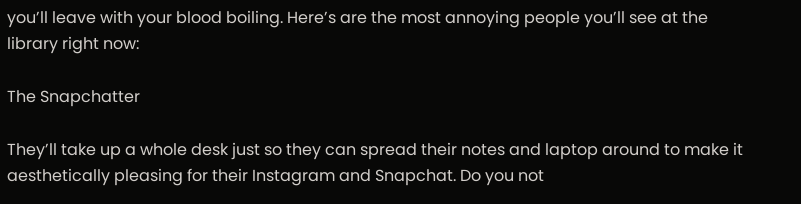you’ll leave with your blood boiling. Here’s are the most annoying people you’ll see at the library right now:

The Snapchatter

They’ll take up a whole desk just so they can spread their notes and laptop around to make it aesthetically pleasing for their Instagram and Snapchat. Do you not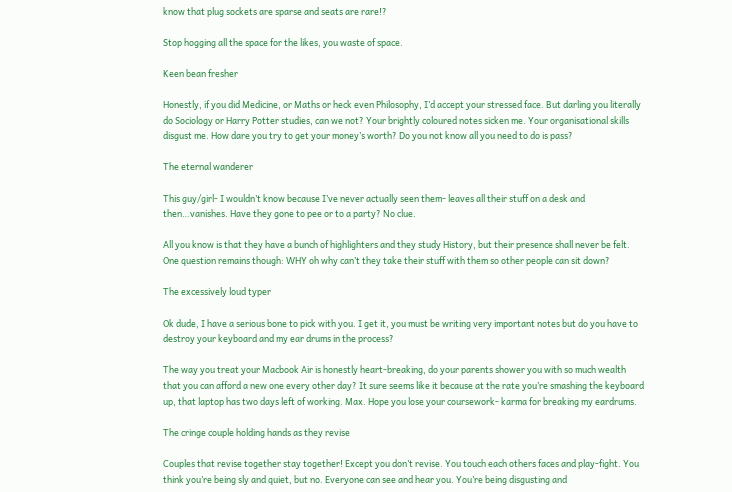know that plug sockets are sparse and seats are rare!?

Stop hogging all the space for the likes, you waste of space.

Keen bean fresher

Honestly, if you did Medicine, or Maths or heck even Philosophy, I’d accept your stressed face. But darling you literally do Sociology or Harry Potter studies, can we not? Your brightly coloured notes sicken me. Your organisational skills disgust me. How dare you try to get your money’s worth? Do you not know all you need to do is pass?

The eternal wanderer

This guy/girl- I wouldn’t know because I’ve never actually seen them- leaves all their stuff on a desk and then…vanishes. Have they gone to pee or to a party? No clue.

All you know is that they have a bunch of highlighters and they study History, but their presence shall never be felt. One question remains though: WHY oh why can’t they take their stuff with them so other people can sit down?

The excessively loud typer

Ok dude, I have a serious bone to pick with you. I get it, you must be writing very important notes but do you have to destroy your keyboard and my ear drums in the process?

The way you treat your Macbook Air is honestly heart-breaking, do your parents shower you with so much wealth that you can afford a new one every other day? It sure seems like it because at the rate you’re smashing the keyboard up, that laptop has two days left of working. Max. Hope you lose your coursework- karma for breaking my eardrums.

The cringe couple holding hands as they revise

Couples that revise together stay together! Except you don’t revise. You touch each others faces and play-fight. You think you’re being sly and quiet, but no. Everyone can see and hear you. You’re being disgusting and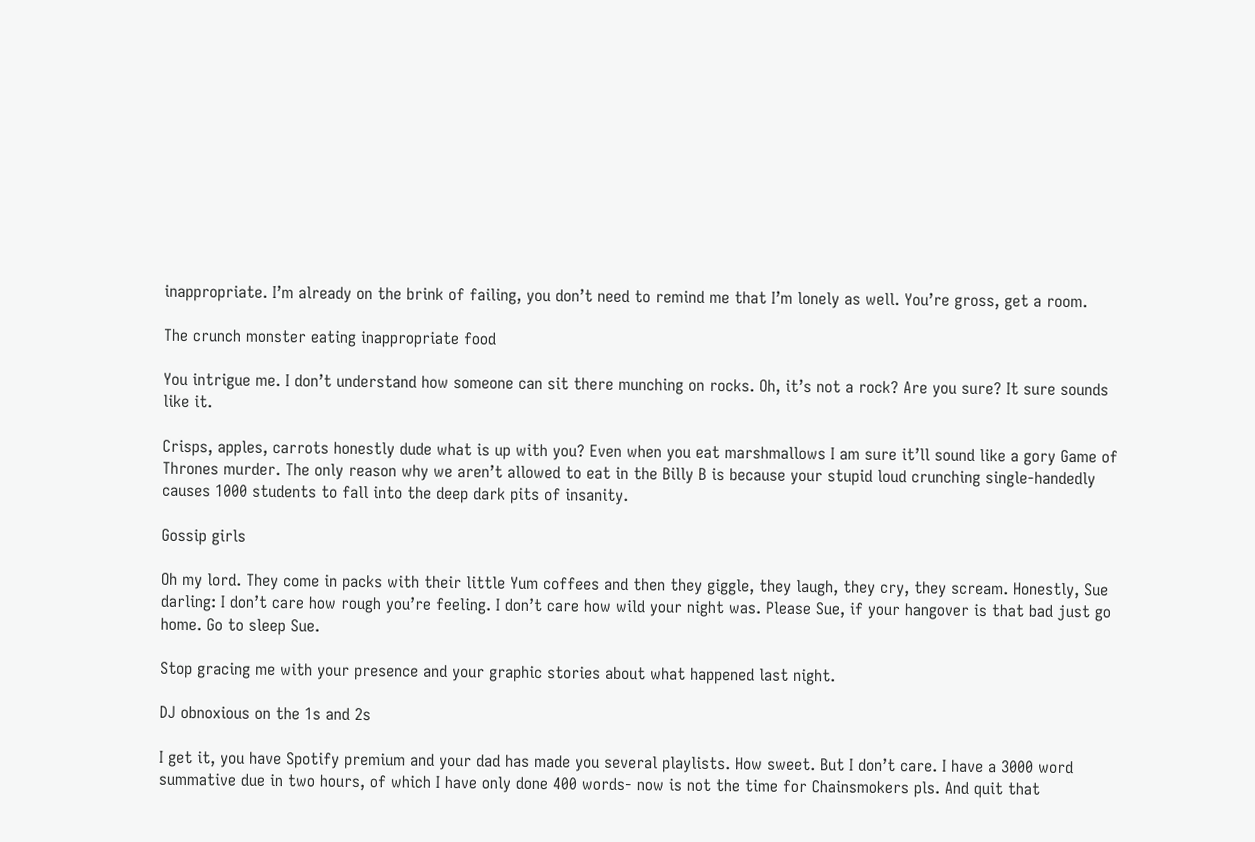inappropriate. I’m already on the brink of failing, you don’t need to remind me that I’m lonely as well. You’re gross, get a room.

The crunch monster eating inappropriate food

You intrigue me. I don’t understand how someone can sit there munching on rocks. Oh, it’s not a rock? Are you sure? It sure sounds like it.

Crisps, apples, carrots honestly dude what is up with you? Even when you eat marshmallows I am sure it’ll sound like a gory Game of Thrones murder. The only reason why we aren’t allowed to eat in the Billy B is because your stupid loud crunching single-handedly causes 1000 students to fall into the deep dark pits of insanity.

Gossip girls

Oh my lord. They come in packs with their little Yum coffees and then they giggle, they laugh, they cry, they scream. Honestly, Sue darling: I don’t care how rough you’re feeling. I don’t care how wild your night was. Please Sue, if your hangover is that bad just go home. Go to sleep Sue.

Stop gracing me with your presence and your graphic stories about what happened last night.

DJ obnoxious on the 1s and 2s

I get it, you have Spotify premium and your dad has made you several playlists. How sweet. But I don’t care. I have a 3000 word summative due in two hours, of which I have only done 400 words- now is not the time for Chainsmokers pls. And quit that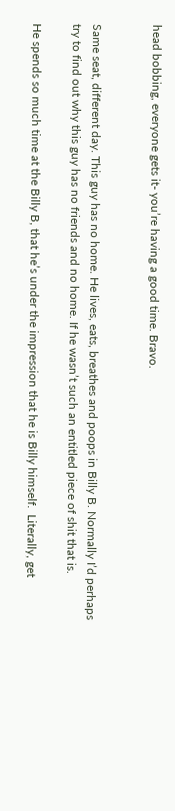head bobbing, everyone gets it- you’re having a good time. Bravo.


Same seat, different day. This guy has no home. He lives, eats, breathes and poops in Billy B. Normally I’d perhaps try to find out why this guy has no friends and no home. If he wasn’t such an entitled piece of shit that is.

He spends so much time at the Billy B, that he’s under the impression that he is Billy himself.  Literally, get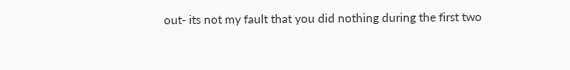out- its not my fault that you did nothing during the first two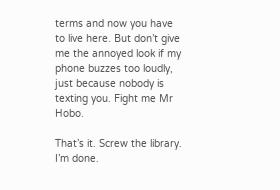terms and now you have to live here. But don’t give me the annoyed look if my phone buzzes too loudly, just because nobody is texting you. Fight me Mr Hobo.

That’s it. Screw the library. I’m done.